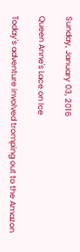Sunday, January 03, 2016

Queen Anne's Lace on Ice

Today's adventure involved tromping out to the Amazon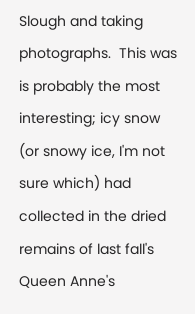Slough and taking photographs.  This was is probably the most interesting; icy snow (or snowy ice, I'm not sure which) had collected in the dried remains of last fall's Queen Anne's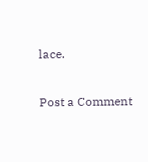lace.

Post a Comment